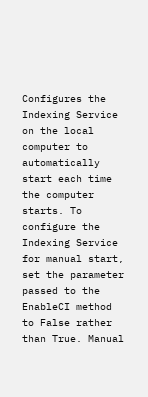Configures the Indexing Service on the local computer to automatically start each time the computer starts. To configure the Indexing Service for manual start, set the parameter passed to the EnableCI method to False rather than True. Manual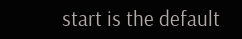start is the default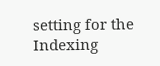setting for the Indexing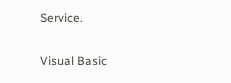Service.

Visual Basic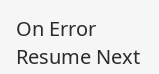On Error Resume Next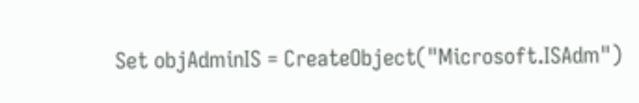Set objAdminIS = CreateObject("Microsoft.ISAdm")